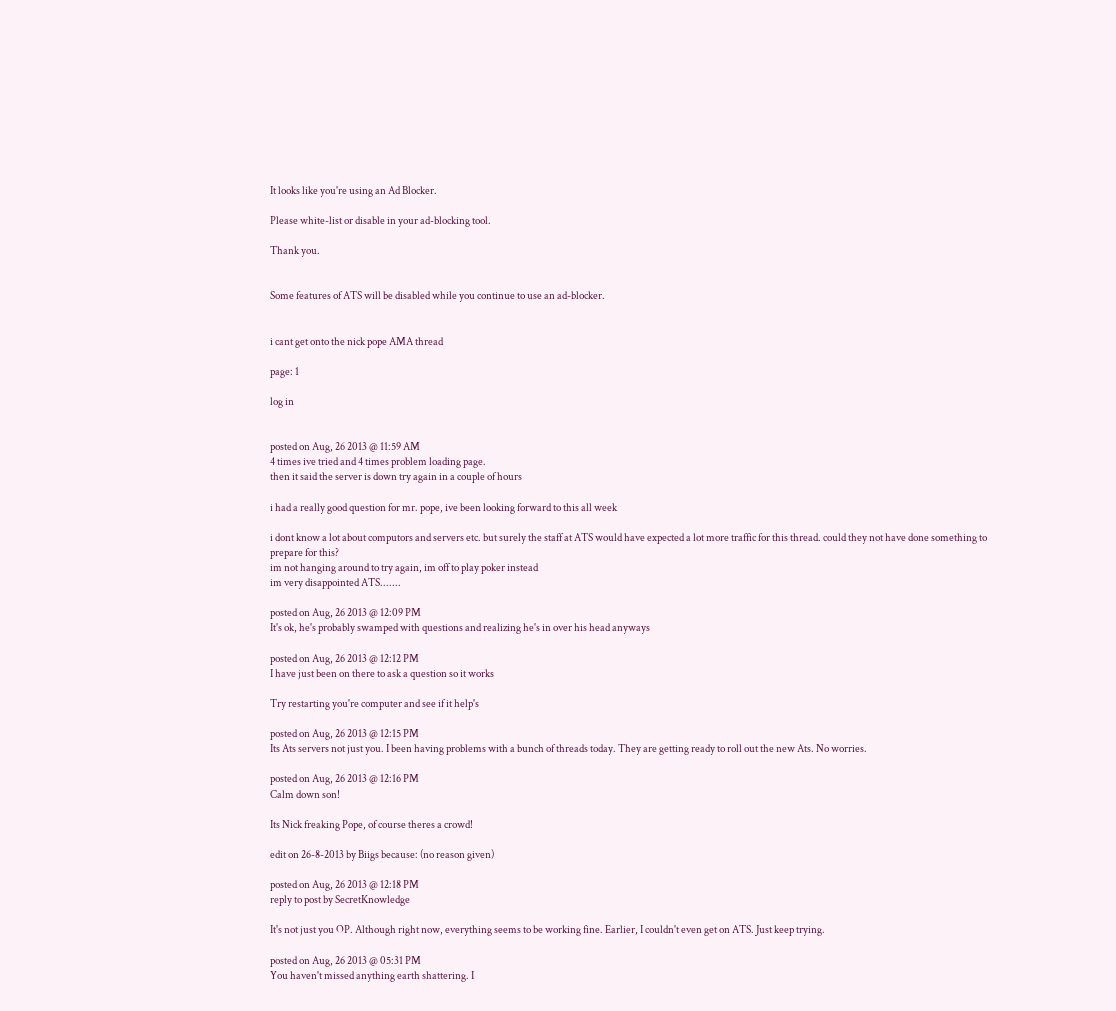It looks like you're using an Ad Blocker.

Please white-list or disable in your ad-blocking tool.

Thank you.


Some features of ATS will be disabled while you continue to use an ad-blocker.


i cant get onto the nick pope AMA thread

page: 1

log in


posted on Aug, 26 2013 @ 11:59 AM
4 times ive tried and 4 times problem loading page.
then it said the server is down try again in a couple of hours

i had a really good question for mr. pope, ive been looking forward to this all week

i dont know a lot about computors and servers etc. but surely the staff at ATS would have expected a lot more traffic for this thread. could they not have done something to prepare for this?
im not hanging around to try again, im off to play poker instead
im very disappointed ATS.......

posted on Aug, 26 2013 @ 12:09 PM
It's ok, he's probably swamped with questions and realizing he's in over his head anyways

posted on Aug, 26 2013 @ 12:12 PM
I have just been on there to ask a question so it works

Try restarting you're computer and see if it help's

posted on Aug, 26 2013 @ 12:15 PM
Its Ats servers not just you. I been having problems with a bunch of threads today. They are getting ready to roll out the new Ats. No worries.

posted on Aug, 26 2013 @ 12:16 PM
Calm down son!

Its Nick freaking Pope, of course theres a crowd!

edit on 26-8-2013 by Biigs because: (no reason given)

posted on Aug, 26 2013 @ 12:18 PM
reply to post by SecretKnowledge

It's not just you OP. Although right now, everything seems to be working fine. Earlier, I couldn't even get on ATS. Just keep trying.

posted on Aug, 26 2013 @ 05:31 PM
You haven't missed anything earth shattering. I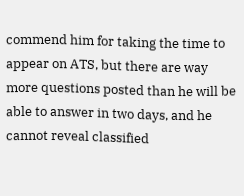commend him for taking the time to appear on ATS, but there are way more questions posted than he will be able to answer in two days, and he cannot reveal classified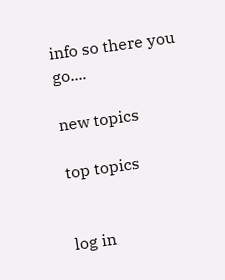info so there you go....

new topics

top topics


log in